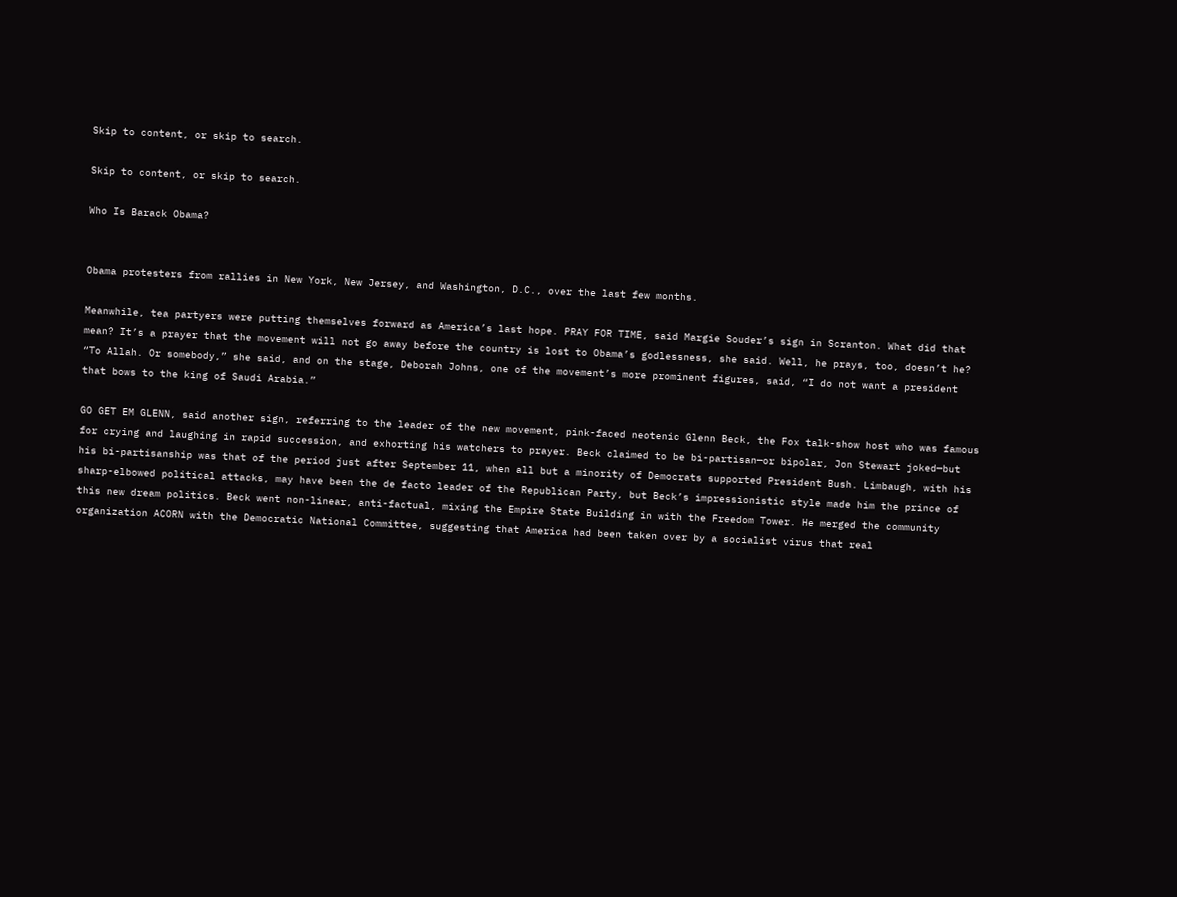Skip to content, or skip to search.

Skip to content, or skip to search.

Who Is Barack Obama?


Obama protesters from rallies in New York, New Jersey, and Washington, D.C., over the last few months.

Meanwhile, tea partyers were putting themselves forward as America’s last hope. PRAY FOR TIME, said Margie Souder’s sign in Scranton. What did that mean? It’s a prayer that the movement will not go away before the country is lost to Obama’s godlessness, she said. Well, he prays, too, doesn’t he? “To Allah. Or somebody,” she said, and on the stage, Deborah Johns, one of the movement’s more prominent figures, said, “I do not want a president that bows to the king of Saudi Arabia.”

GO GET EM GLENN, said another sign, referring to the leader of the new movement, pink-faced neotenic Glenn Beck, the Fox talk-show host who was famous for crying and laughing in rapid succession, and exhorting his watchers to prayer. Beck claimed to be bi-partisan—or bipolar, Jon Stewart joked—but his bi-partisanship was that of the period just after September 11, when all but a minority of Democrats supported President Bush. Limbaugh, with his sharp-elbowed political attacks, may have been the de facto leader of the Republican Party, but Beck’s impressionistic style made him the prince of this new dream politics. Beck went non-linear, anti-factual, mixing the Empire State Building in with the Freedom Tower. He merged the community organization ACORN with the Democratic National Committee, suggesting that America had been taken over by a socialist virus that real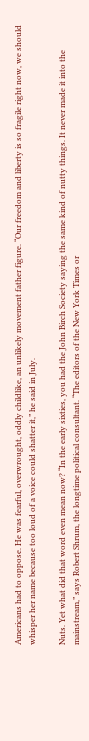Americans had to oppose. He was fearful, overwrought, oddly childlike, an unlikely movement father figure. “Our freedom and liberty is so fragile right now, we should whisper her name because too loud of a voice could shatter it,” he said in July.

Nuts. Yet what did that word even mean now? “In the early sixties, you had the John Birch Society saying the same kind of nutty things. It never made it into the mainstream,” says Robert Shrum, the longtime political consultant. “The editors of the New York Times or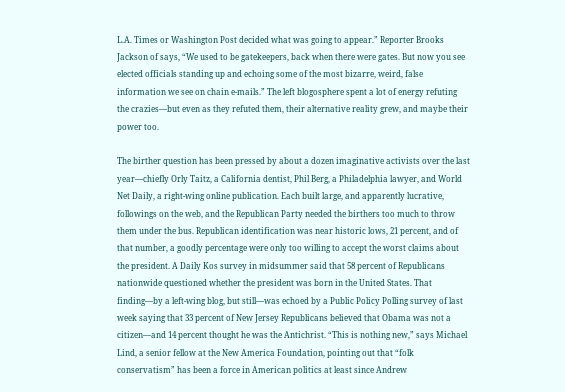L.A. Times or Washington Post decided what was going to appear.” Reporter Brooks Jackson of says, “We used to be gatekeepers, back when there were gates. But now you see elected officials standing up and echoing some of the most bizarre, weird, false information we see on chain e-mails.” The left blogosphere spent a lot of energy refuting the crazies—but even as they refuted them, their alternative reality grew, and maybe their power too.

The birther question has been pressed by about a dozen imaginative activists over the last year—chiefly Orly Taitz, a California dentist, Phil Berg, a Philadelphia lawyer, and World Net Daily, a right-wing online publication. Each built large, and apparently lucrative, followings on the web, and the Republican Party needed the birthers too much to throw them under the bus. Republican identification was near historic lows, 21 percent, and of that number, a goodly percentage were only too willing to accept the worst claims about the president. A Daily Kos survey in midsummer said that 58 percent of Republicans nationwide questioned whether the president was born in the United States. That finding—by a left-wing blog, but still—was echoed by a Public Policy Polling survey of last week saying that 33 percent of New Jersey Republicans believed that Obama was not a citizen—and 14 percent thought he was the Antichrist. “This is nothing new,” says Michael Lind, a senior fellow at the New America Foundation, pointing out that “folk conservatism” has been a force in American politics at least since Andrew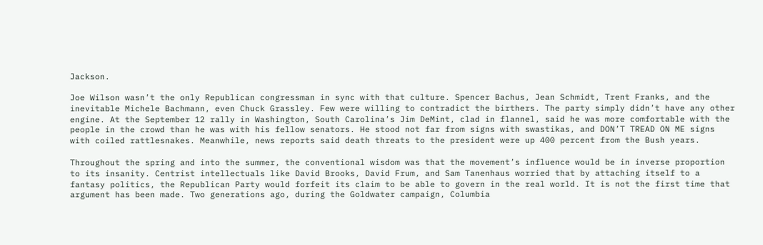Jackson.

Joe Wilson wasn’t the only Republican congressman in sync with that culture. Spencer Bachus, Jean Schmidt, Trent Franks, and the inevitable Michele Bachmann, even Chuck Grassley. Few were willing to contradict the birthers. The party simply didn’t have any other engine. At the September 12 rally in Washington, South Carolina’s Jim DeMint, clad in flannel, said he was more comfortable with the people in the crowd than he was with his fellow senators. He stood not far from signs with swastikas, and DON’T TREAD ON ME signs with coiled rattlesnakes. Meanwhile, news reports said death threats to the president were up 400 percent from the Bush years.

Throughout the spring and into the summer, the conventional wisdom was that the movement’s influence would be in inverse proportion to its insanity. Centrist intellectuals like David Brooks, David Frum, and Sam Tanenhaus worried that by attaching itself to a fantasy politics, the Republican Party would forfeit its claim to be able to govern in the real world. It is not the first time that argument has been made. Two generations ago, during the Goldwater campaign, Columbia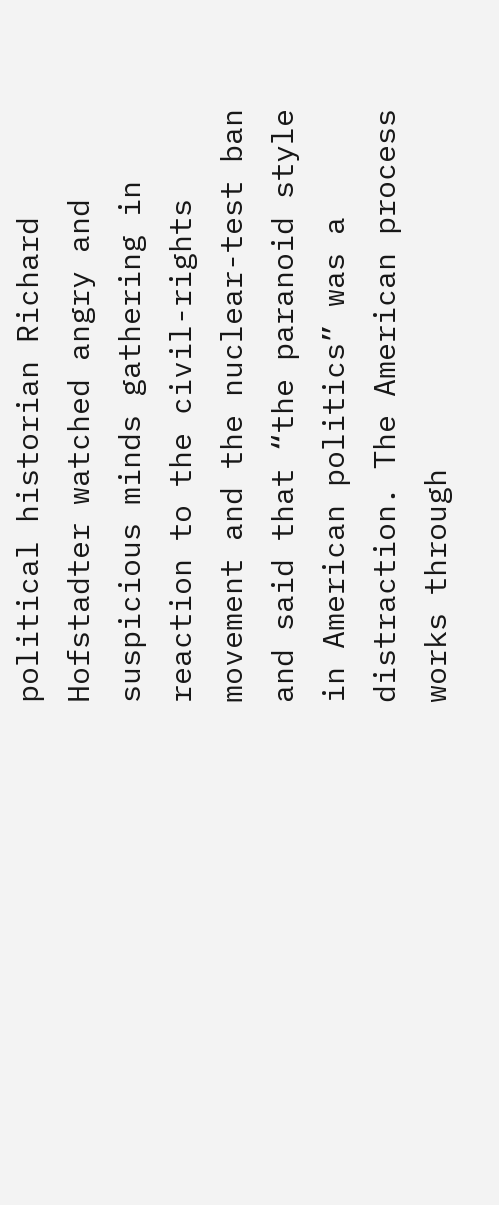political historian Richard Hofstadter watched angry and suspicious minds gathering in reaction to the civil-rights movement and the nuclear-test ban and said that “the paranoid style in American politics” was a distraction. The American process works through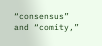“consensus” and “comity,”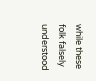while these folk falsely understood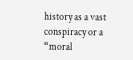history as a vast conspiracy or a “moral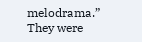melodrama.” They were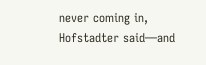never coming in, Hofstadter said—and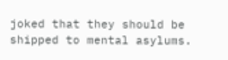joked that they should be shipped to mental asylums.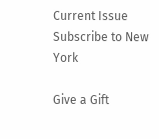Current Issue
Subscribe to New York

Give a Gift